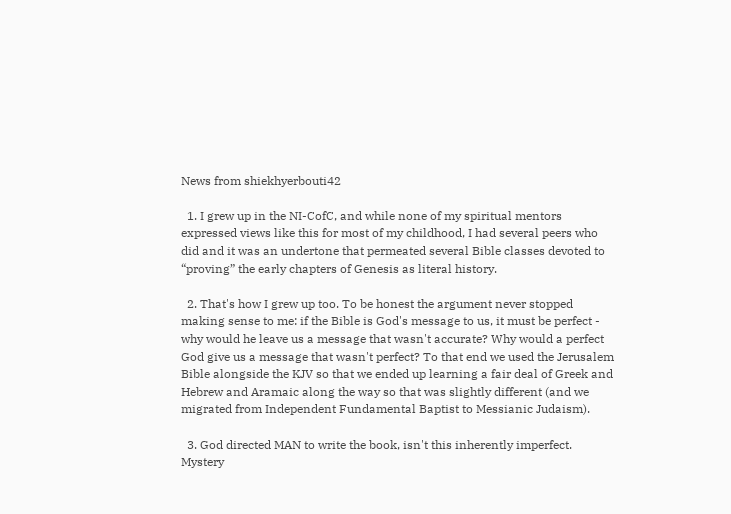News from shiekhyerbouti42

  1. I grew up in the NI-CofC, and while none of my spiritual mentors expressed views like this for most of my childhood, I had several peers who did and it was an undertone that permeated several Bible classes devoted to “proving” the early chapters of Genesis as literal history.

  2. That's how I grew up too. To be honest the argument never stopped making sense to me: if the Bible is God's message to us, it must be perfect - why would he leave us a message that wasn't accurate? Why would a perfect God give us a message that wasn't perfect? To that end we used the Jerusalem Bible alongside the KJV so that we ended up learning a fair deal of Greek and Hebrew and Aramaic along the way so that was slightly different (and we migrated from Independent Fundamental Baptist to Messianic Judaism).

  3. God directed MAN to write the book, isn't this inherently imperfect. Mystery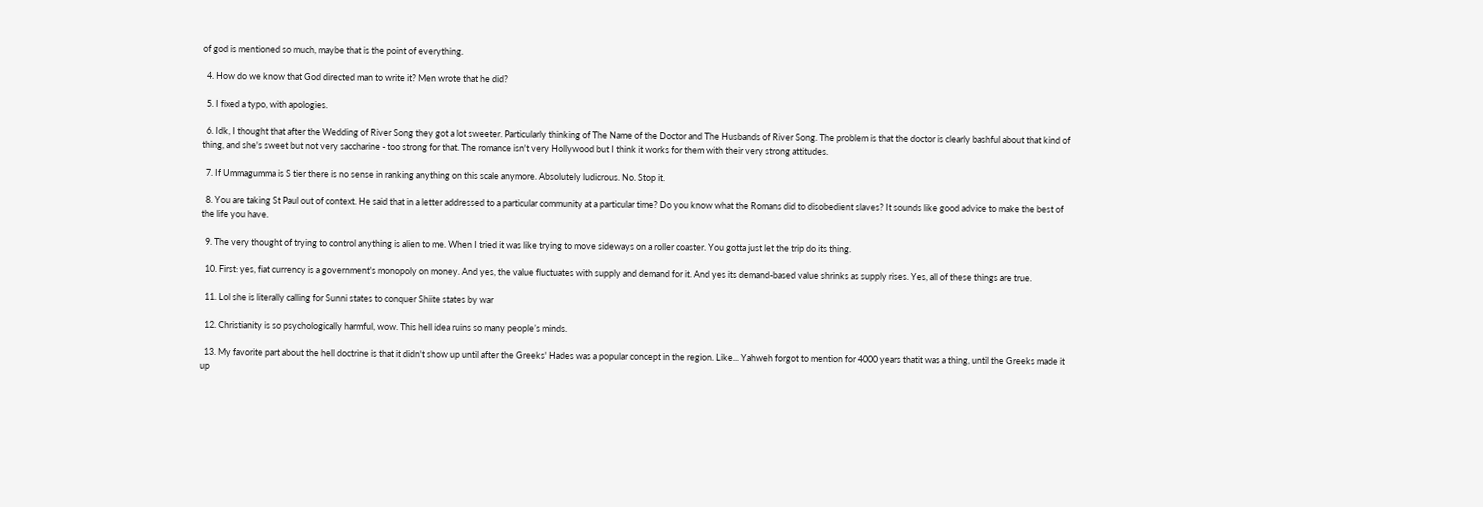of god is mentioned so much, maybe that is the point of everything.

  4. How do we know that God directed man to write it? Men wrote that he did?

  5. I fixed a typo, with apologies.

  6. Idk, I thought that after the Wedding of River Song they got a lot sweeter. Particularly thinking of The Name of the Doctor and The Husbands of River Song. The problem is that the doctor is clearly bashful about that kind of thing, and she's sweet but not very saccharine - too strong for that. The romance isn't very Hollywood but I think it works for them with their very strong attitudes.

  7. If Ummagumma is S tier there is no sense in ranking anything on this scale anymore. Absolutely ludicrous. No. Stop it.

  8. You are taking St Paul out of context. He said that in a letter addressed to a particular community at a particular time? Do you know what the Romans did to disobedient slaves? It sounds like good advice to make the best of the life you have.

  9. The very thought of trying to control anything is alien to me. When I tried it was like trying to move sideways on a roller coaster. You gotta just let the trip do its thing.

  10. First: yes, fiat currency is a government's monopoly on money. And yes, the value fluctuates with supply and demand for it. And yes its demand-based value shrinks as supply rises. Yes, all of these things are true.

  11. Lol she is literally calling for Sunni states to conquer Shiite states by war

  12. Christianity is so psychologically harmful, wow. This hell idea ruins so many people’s minds.

  13. My favorite part about the hell doctrine is that it didn't show up until after the Greeks' Hades was a popular concept in the region. Like... Yahweh forgot to mention for 4000 years thatit was a thing, until the Greeks made it up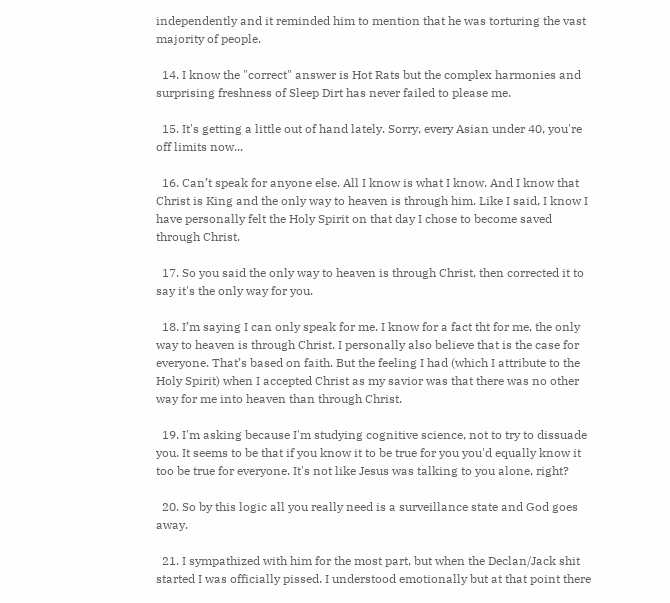independently and it reminded him to mention that he was torturing the vast majority of people.

  14. I know the "correct" answer is Hot Rats but the complex harmonies and surprising freshness of Sleep Dirt has never failed to please me.

  15. It's getting a little out of hand lately. Sorry, every Asian under 40, you're off limits now...

  16. Can’t speak for anyone else. All I know is what I know. And I know that Christ is King and the only way to heaven is through him. Like I said, I know I have personally felt the Holy Spirit on that day I chose to become saved through Christ.

  17. So you said the only way to heaven is through Christ, then corrected it to say it's the only way for you.

  18. I’m saying I can only speak for me. I know for a fact tht for me, the only way to heaven is through Christ. I personally also believe that is the case for everyone. That’s based on faith. But the feeling I had (which I attribute to the Holy Spirit) when I accepted Christ as my savior was that there was no other way for me into heaven than through Christ.

  19. I'm asking because I'm studying cognitive science, not to try to dissuade you. It seems to be that if you know it to be true for you you'd equally know it too be true for everyone. It's not like Jesus was talking to you alone, right?

  20. So by this logic all you really need is a surveillance state and God goes away.

  21. I sympathized with him for the most part, but when the Declan/Jack shit started I was officially pissed. I understood emotionally but at that point there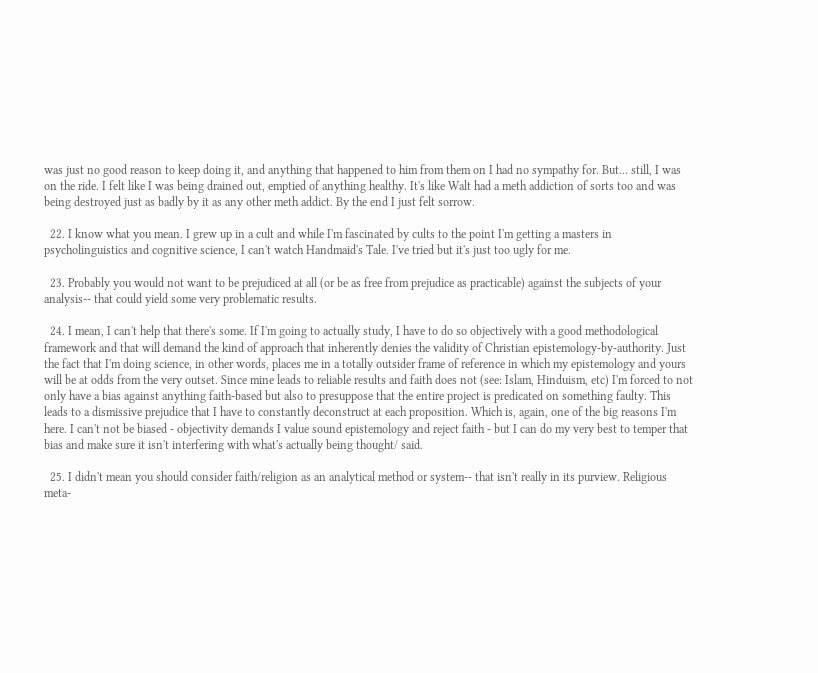was just no good reason to keep doing it, and anything that happened to him from them on I had no sympathy for. But... still, I was on the ride. I felt like I was being drained out, emptied of anything healthy. It's like Walt had a meth addiction of sorts too and was being destroyed just as badly by it as any other meth addict. By the end I just felt sorrow.

  22. I know what you mean. I grew up in a cult and while I'm fascinated by cults to the point I'm getting a masters in psycholinguistics and cognitive science, I can't watch Handmaid's Tale. I've tried but it's just too ugly for me.

  23. Probably you would not want to be prejudiced at all (or be as free from prejudice as practicable) against the subjects of your analysis-- that could yield some very problematic results.

  24. I mean, I can't help that there's some. If I'm going to actually study, I have to do so objectively with a good methodological framework and that will demand the kind of approach that inherently denies the validity of Christian epistemology-by-authority. Just the fact that I'm doing science, in other words, places me in a totally outsider frame of reference in which my epistemology and yours will be at odds from the very outset. Since mine leads to reliable results and faith does not (see: Islam, Hinduism, etc) I'm forced to not only have a bias against anything faith-based but also to presuppose that the entire project is predicated on something faulty. This leads to a dismissive prejudice that I have to constantly deconstruct at each proposition. Which is, again, one of the big reasons I'm here. I can't not be biased - objectivity demands I value sound epistemology and reject faith - but I can do my very best to temper that bias and make sure it isn't interfering with what's actually being thought/ said.

  25. I didn't mean you should consider faith/religion as an analytical method or system-- that isn't really in its purview. Religious meta-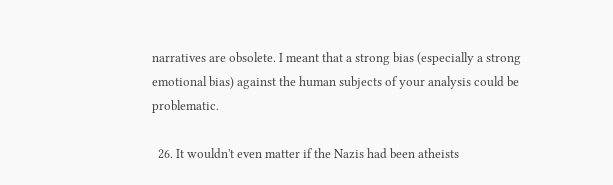narratives are obsolete. I meant that a strong bias (especially a strong emotional bias) against the human subjects of your analysis could be problematic.

  26. It wouldn't even matter if the Nazis had been atheists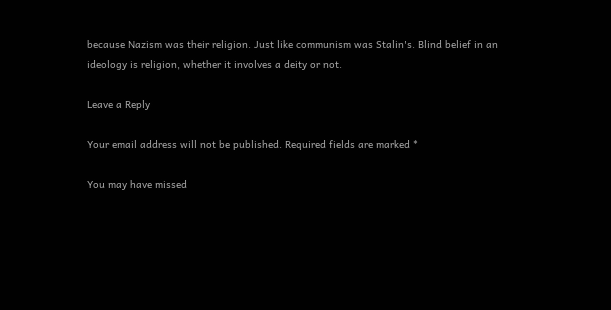because Nazism was their religion. Just like communism was Stalin's. Blind belief in an ideology is religion, whether it involves a deity or not.

Leave a Reply

Your email address will not be published. Required fields are marked *

You may have missed